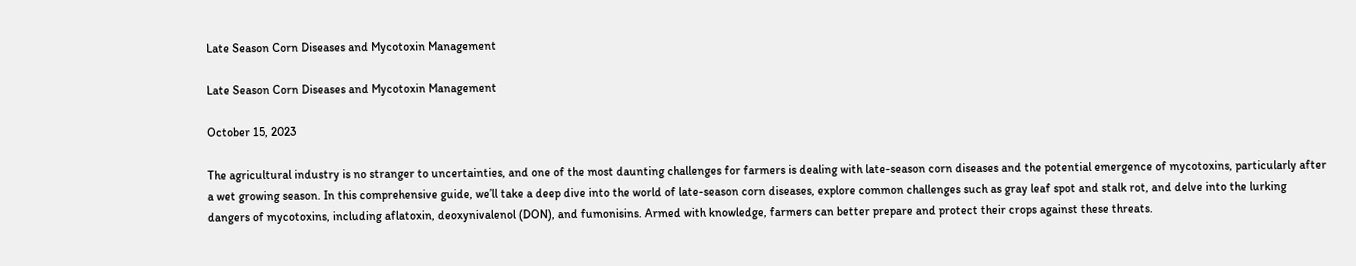Late Season Corn Diseases and Mycotoxin Management

Late Season Corn Diseases and Mycotoxin Management

October 15, 2023

The agricultural industry is no stranger to uncertainties, and one of the most daunting challenges for farmers is dealing with late-season corn diseases and the potential emergence of mycotoxins, particularly after a wet growing season. In this comprehensive guide, we’ll take a deep dive into the world of late-season corn diseases, explore common challenges such as gray leaf spot and stalk rot, and delve into the lurking dangers of mycotoxins, including aflatoxin, deoxynivalenol (DON), and fumonisins. Armed with knowledge, farmers can better prepare and protect their crops against these threats.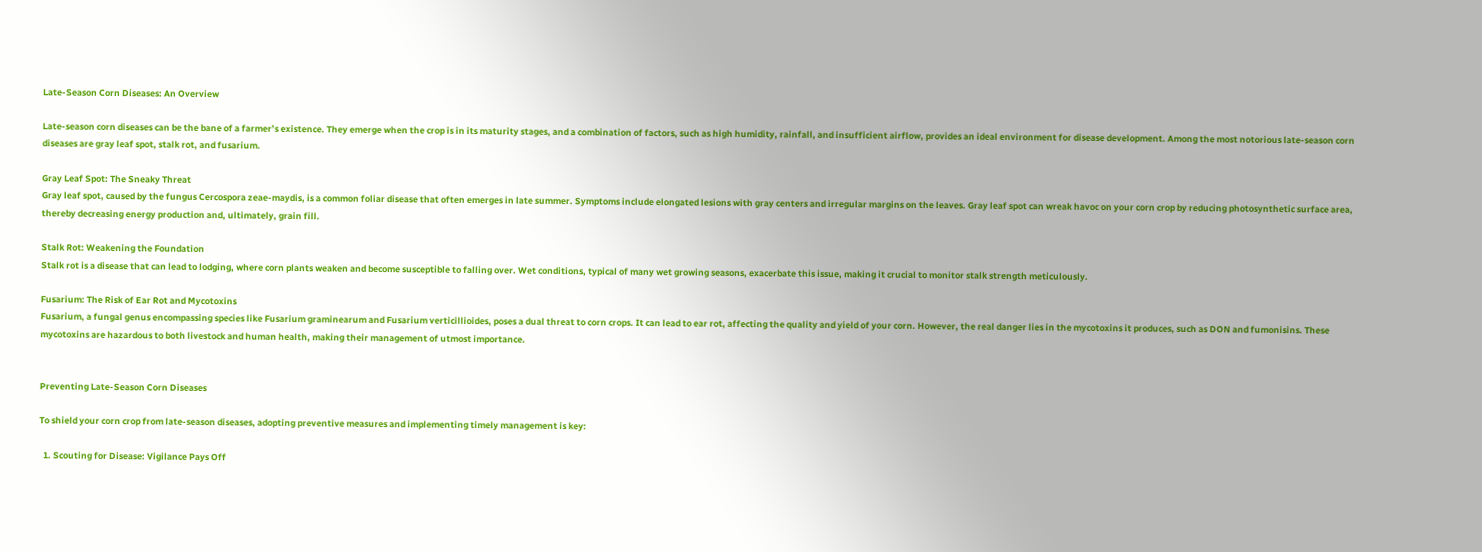Late-Season Corn Diseases: An Overview

Late-season corn diseases can be the bane of a farmer’s existence. They emerge when the crop is in its maturity stages, and a combination of factors, such as high humidity, rainfall, and insufficient airflow, provides an ideal environment for disease development. Among the most notorious late-season corn diseases are gray leaf spot, stalk rot, and fusarium.

Gray Leaf Spot: The Sneaky Threat
Gray leaf spot, caused by the fungus Cercospora zeae-maydis, is a common foliar disease that often emerges in late summer. Symptoms include elongated lesions with gray centers and irregular margins on the leaves. Gray leaf spot can wreak havoc on your corn crop by reducing photosynthetic surface area, thereby decreasing energy production and, ultimately, grain fill.

Stalk Rot: Weakening the Foundation
Stalk rot is a disease that can lead to lodging, where corn plants weaken and become susceptible to falling over. Wet conditions, typical of many wet growing seasons, exacerbate this issue, making it crucial to monitor stalk strength meticulously.

Fusarium: The Risk of Ear Rot and Mycotoxins
Fusarium, a fungal genus encompassing species like Fusarium graminearum and Fusarium verticillioides, poses a dual threat to corn crops. It can lead to ear rot, affecting the quality and yield of your corn. However, the real danger lies in the mycotoxins it produces, such as DON and fumonisins. These mycotoxins are hazardous to both livestock and human health, making their management of utmost importance.


Preventing Late-Season Corn Diseases

To shield your corn crop from late-season diseases, adopting preventive measures and implementing timely management is key:

  1. Scouting for Disease: Vigilance Pays Off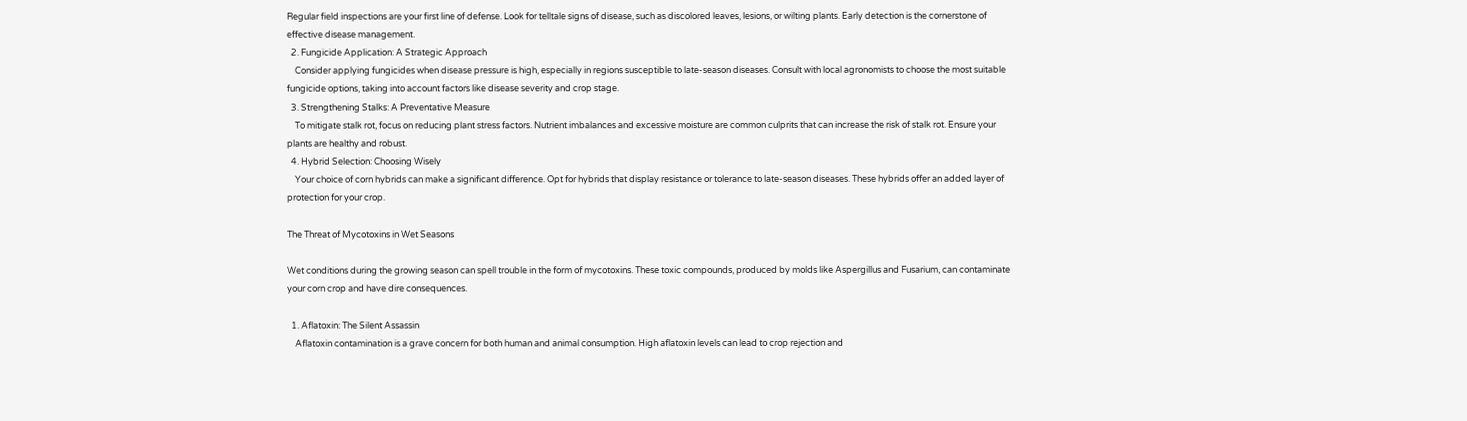Regular field inspections are your first line of defense. Look for telltale signs of disease, such as discolored leaves, lesions, or wilting plants. Early detection is the cornerstone of effective disease management.
  2. Fungicide Application: A Strategic Approach
    Consider applying fungicides when disease pressure is high, especially in regions susceptible to late-season diseases. Consult with local agronomists to choose the most suitable fungicide options, taking into account factors like disease severity and crop stage.
  3. Strengthening Stalks: A Preventative Measure
    To mitigate stalk rot, focus on reducing plant stress factors. Nutrient imbalances and excessive moisture are common culprits that can increase the risk of stalk rot. Ensure your plants are healthy and robust.
  4. Hybrid Selection: Choosing Wisely
    Your choice of corn hybrids can make a significant difference. Opt for hybrids that display resistance or tolerance to late-season diseases. These hybrids offer an added layer of protection for your crop.

The Threat of Mycotoxins in Wet Seasons

Wet conditions during the growing season can spell trouble in the form of mycotoxins. These toxic compounds, produced by molds like Aspergillus and Fusarium, can contaminate your corn crop and have dire consequences.

  1. Aflatoxin: The Silent Assassin
    Aflatoxin contamination is a grave concern for both human and animal consumption. High aflatoxin levels can lead to crop rejection and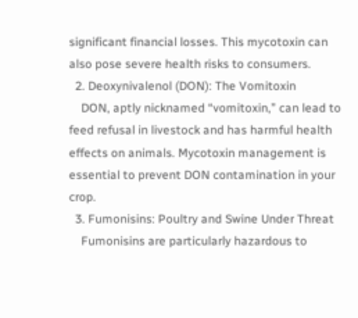significant financial losses. This mycotoxin can also pose severe health risks to consumers.
  2. Deoxynivalenol (DON): The Vomitoxin
    DON, aptly nicknamed “vomitoxin,” can lead to feed refusal in livestock and has harmful health effects on animals. Mycotoxin management is essential to prevent DON contamination in your crop.
  3. Fumonisins: Poultry and Swine Under Threat
    Fumonisins are particularly hazardous to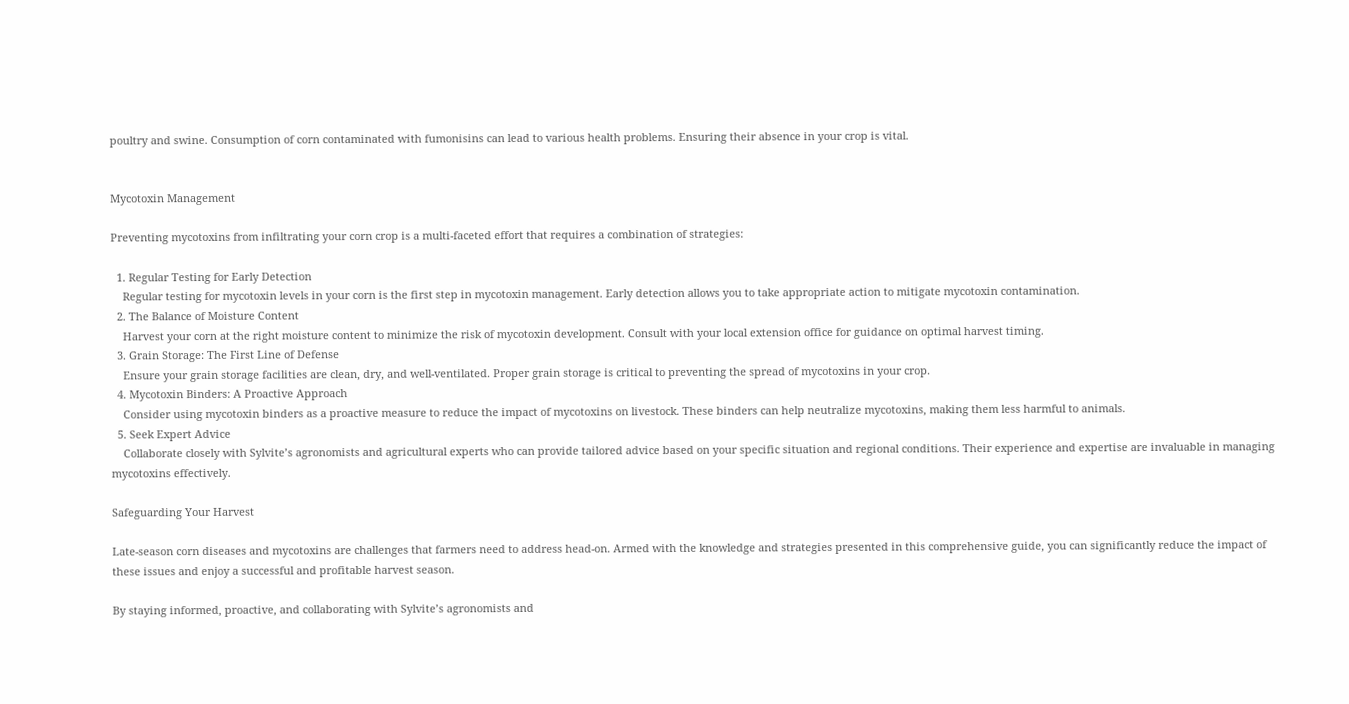poultry and swine. Consumption of corn contaminated with fumonisins can lead to various health problems. Ensuring their absence in your crop is vital.


Mycotoxin Management

Preventing mycotoxins from infiltrating your corn crop is a multi-faceted effort that requires a combination of strategies:

  1. Regular Testing for Early Detection
    Regular testing for mycotoxin levels in your corn is the first step in mycotoxin management. Early detection allows you to take appropriate action to mitigate mycotoxin contamination.
  2. The Balance of Moisture Content
    Harvest your corn at the right moisture content to minimize the risk of mycotoxin development. Consult with your local extension office for guidance on optimal harvest timing.
  3. Grain Storage: The First Line of Defense
    Ensure your grain storage facilities are clean, dry, and well-ventilated. Proper grain storage is critical to preventing the spread of mycotoxins in your crop.
  4. Mycotoxin Binders: A Proactive Approach
    Consider using mycotoxin binders as a proactive measure to reduce the impact of mycotoxins on livestock. These binders can help neutralize mycotoxins, making them less harmful to animals.
  5. Seek Expert Advice
    Collaborate closely with Sylvite’s agronomists and agricultural experts who can provide tailored advice based on your specific situation and regional conditions. Their experience and expertise are invaluable in managing mycotoxins effectively.

Safeguarding Your Harvest

Late-season corn diseases and mycotoxins are challenges that farmers need to address head-on. Armed with the knowledge and strategies presented in this comprehensive guide, you can significantly reduce the impact of these issues and enjoy a successful and profitable harvest season.

By staying informed, proactive, and collaborating with Sylvite’s agronomists and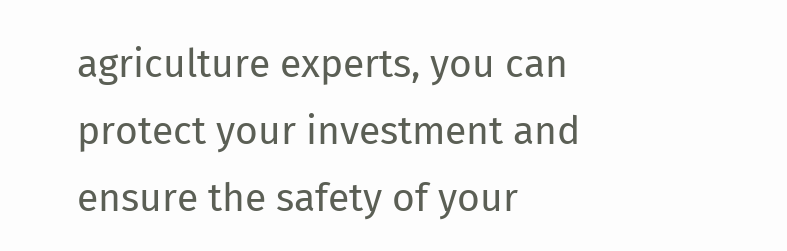agriculture experts, you can protect your investment and ensure the safety of your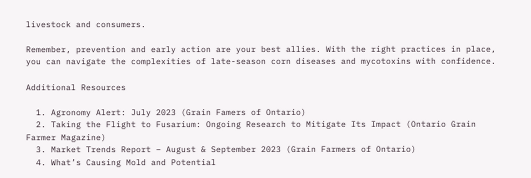livestock and consumers.

Remember, prevention and early action are your best allies. With the right practices in place, you can navigate the complexities of late-season corn diseases and mycotoxins with confidence.

Additional Resources

  1. Agronomy Alert: July 2023 (Grain Famers of Ontario)
  2. Taking the Flight to Fusarium: Ongoing Research to Mitigate Its Impact (Ontario Grain Farmer Magazine)
  3. Market Trends Report – August & September 2023 (Grain Farmers of Ontario)
  4. What’s Causing Mold and Potential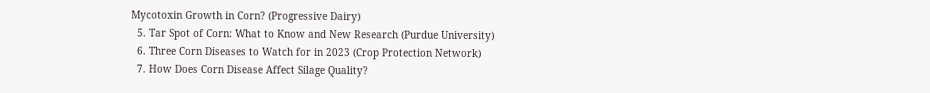Mycotoxin Growth in Corn? (Progressive Dairy)
  5. Tar Spot of Corn: What to Know and New Research (Purdue University)
  6. Three Corn Diseases to Watch for in 2023 (Crop Protection Network)
  7. How Does Corn Disease Affect Silage Quality?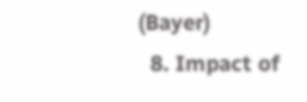(Bayer)
  8. Impact of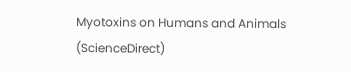Myotoxins on Humans and Animals (ScienceDirect)